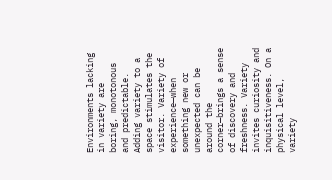Environments lacking in variety are boring, monotonous and predictable. Adding variety to a space stimulates the visitor. Variety of experience—when something new or unexpected can be around the corner—brings a sense of discovery and freshness. Variety invites curiosity and inquisitiveness. On a physical level, variety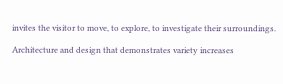invites the visitor to move, to explore, to investigate their surroundings.

Architecture and design that demonstrates variety increases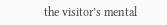the visitor’s mental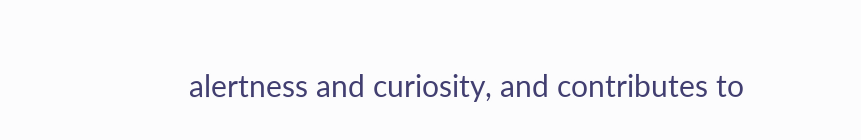alertness and curiosity, and contributes to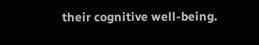their cognitive well-being.